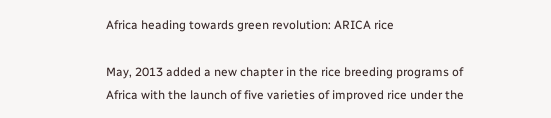Africa heading towards green revolution: ARICA rice

May, 2013 added a new chapter in the rice breeding programs of Africa with the launch of five varieties of improved rice under the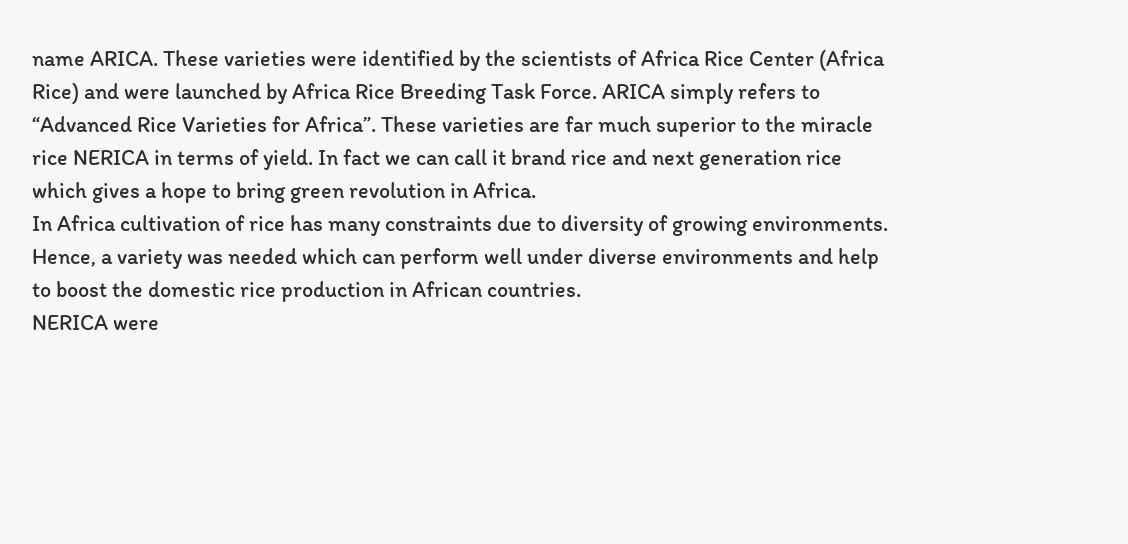name ARICA. These varieties were identified by the scientists of Africa Rice Center (Africa Rice) and were launched by Africa Rice Breeding Task Force. ARICA simply refers to “Advanced Rice Varieties for Africa”. These varieties are far much superior to the miracle rice NERICA in terms of yield. In fact we can call it brand rice and next generation rice which gives a hope to bring green revolution in Africa.
In Africa cultivation of rice has many constraints due to diversity of growing environments. Hence, a variety was needed which can perform well under diverse environments and help to boost the domestic rice production in African countries.
NERICA were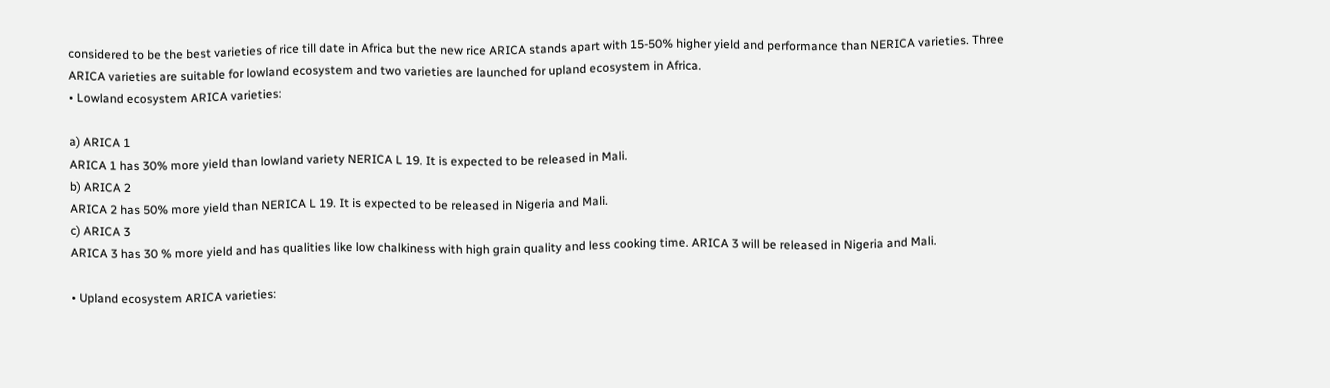considered to be the best varieties of rice till date in Africa but the new rice ARICA stands apart with 15-50% higher yield and performance than NERICA varieties. Three ARICA varieties are suitable for lowland ecosystem and two varieties are launched for upland ecosystem in Africa.
• Lowland ecosystem ARICA varieties:

a) ARICA 1
ARICA 1 has 30% more yield than lowland variety NERICA L 19. It is expected to be released in Mali.
b) ARICA 2
ARICA 2 has 50% more yield than NERICA L 19. It is expected to be released in Nigeria and Mali.
c) ARICA 3
ARICA 3 has 30 % more yield and has qualities like low chalkiness with high grain quality and less cooking time. ARICA 3 will be released in Nigeria and Mali.

• Upland ecosystem ARICA varieties: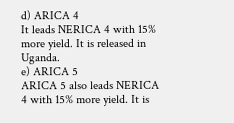d) ARICA 4
It leads NERICA 4 with 15% more yield. It is released in Uganda.
e) ARICA 5
ARICA 5 also leads NERICA 4 with 15% more yield. It is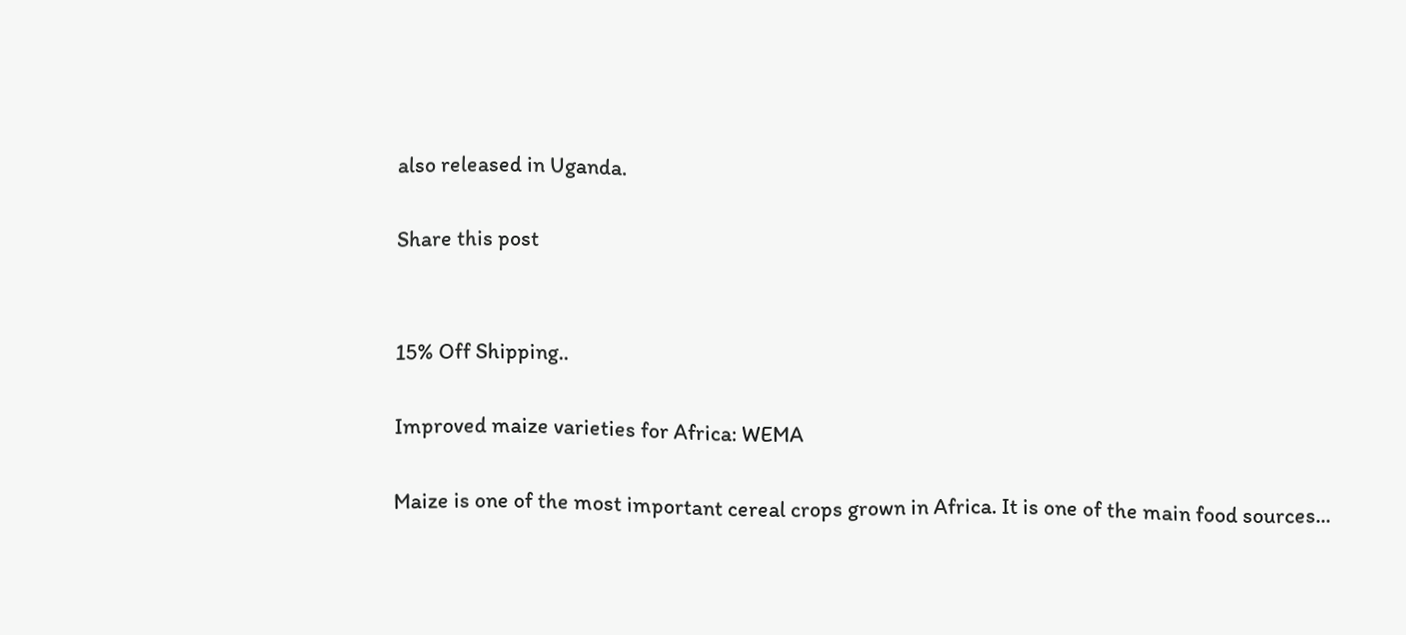also released in Uganda.

Share this post


15% Off Shipping..

Improved maize varieties for Africa: WEMA

Maize is one of the most important cereal crops grown in Africa. It is one of the main food sources...